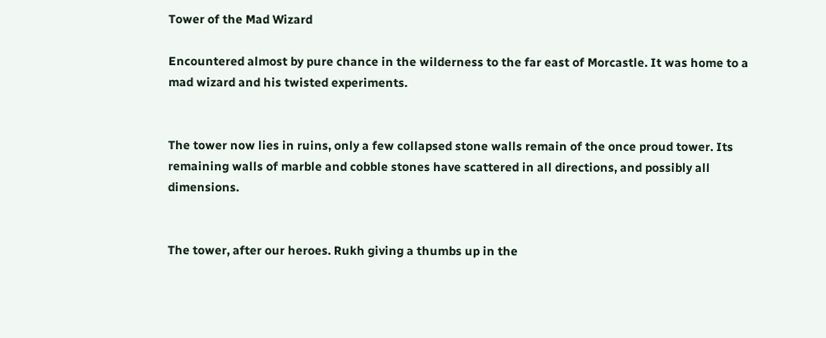Tower of the Mad Wizard

Encountered almost by pure chance in the wilderness to the far east of Morcastle. It was home to a mad wizard and his twisted experiments.


The tower now lies in ruins, only a few collapsed stone walls remain of the once proud tower. Its remaining walls of marble and cobble stones have scattered in all directions, and possibly all dimensions.


The tower, after our heroes. Rukh giving a thumbs up in the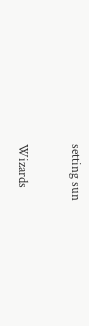setting sun

Wizards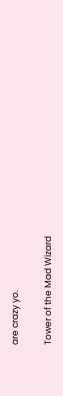are crazy yo.

Tower of the Mad Wizard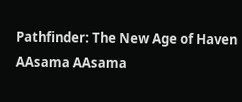Pathfinder: The New Age of Haven AAsama AAsama